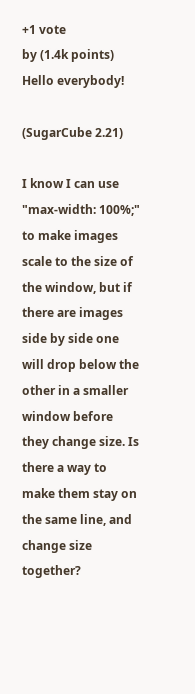+1 vote
by (1.4k points)
Hello everybody!

(SugarCube 2.21)

I know I can use "max-width: 100%;" to make images scale to the size of the window, but if there are images side by side one will drop below the other in a smaller window before they change size. Is there a way to make them stay on the same line, and change size together?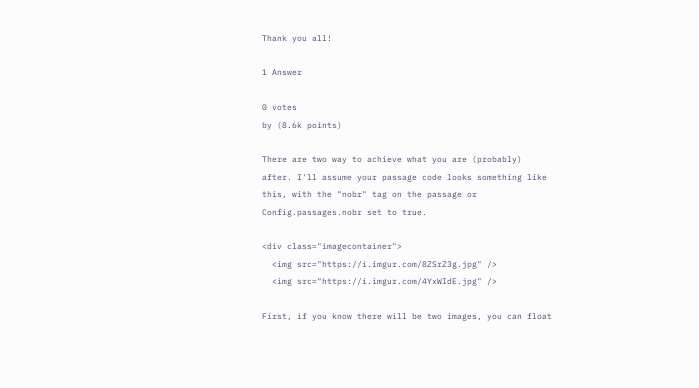Thank you all!

1 Answer

0 votes
by (8.6k points)

There are two way to achieve what you are (probably) after. I'll assume your passage code looks something like this, with the "nobr" tag on the passage or Config.passages.nobr set to true.

<div class="imagecontainer">
  <img src="https://i.imgur.com/8ZSrZ3g.jpg" />
  <img src="https://i.imgur.com/4YxWIdE.jpg" />

First, if you know there will be two images, you can float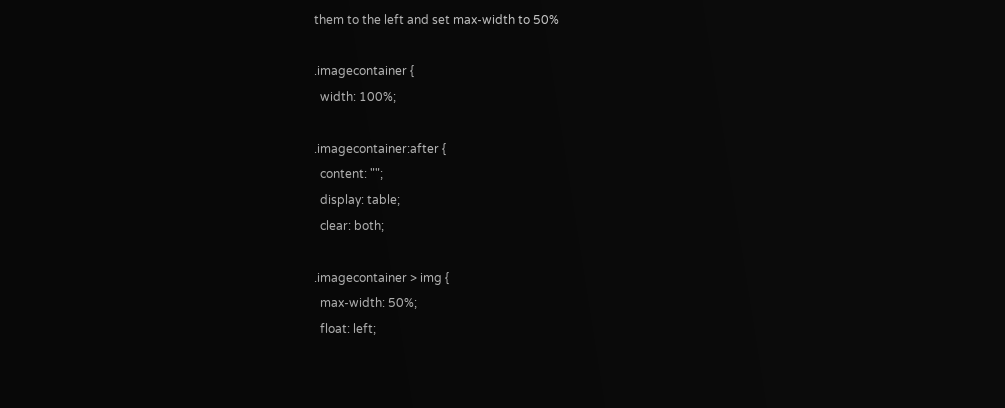them to the left and set max-width to 50%

.imagecontainer {
  width: 100%;

.imagecontainer:after {
  content: "";
  display: table;
  clear: both;

.imagecontainer > img {
  max-width: 50%;
  float: left;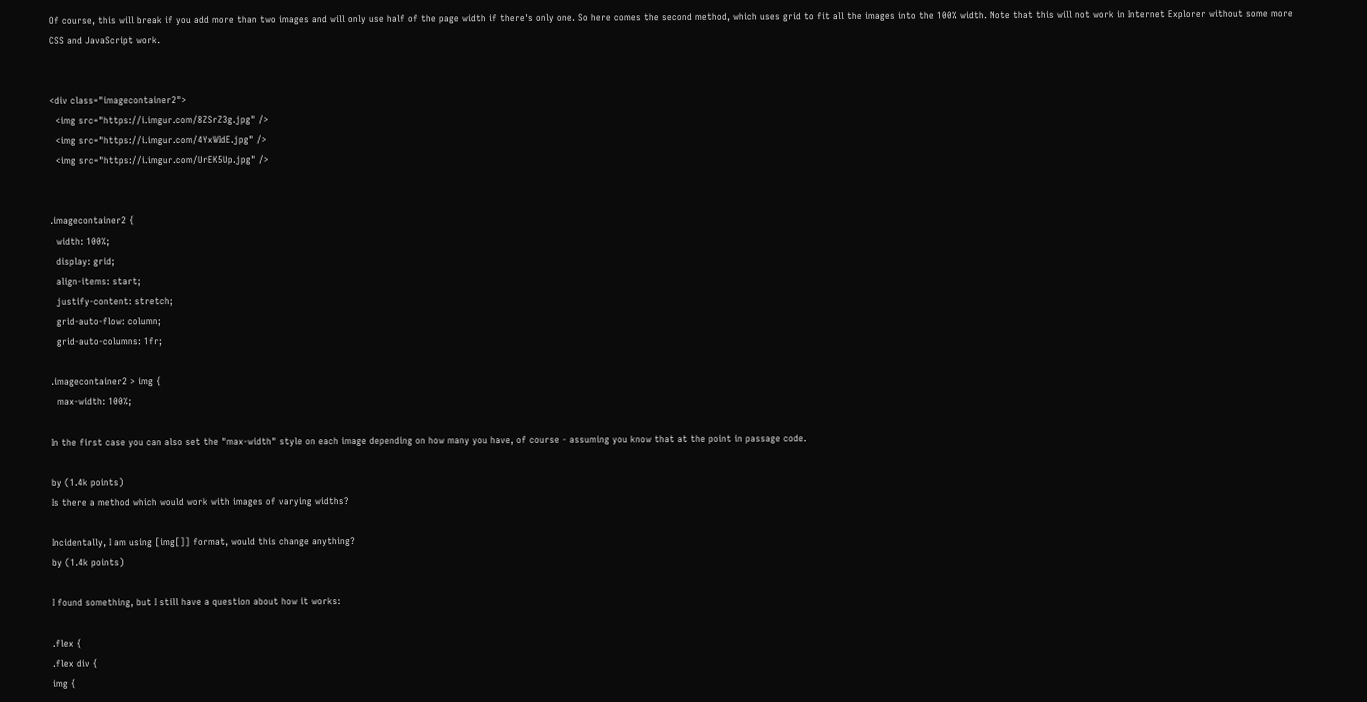Of course, this will break if you add more than two images and will only use half of the page width if there's only one. So here comes the second method, which uses grid to fit all the images into the 100% width. Note that this will not work in Internet Explorer without some more CSS and JavaScript work.


<div class="imagecontainer2">
  <img src="https://i.imgur.com/8ZSrZ3g.jpg" />
  <img src="https://i.imgur.com/4YxWIdE.jpg" />
  <img src="https://i.imgur.com/UrEK5Up.jpg" />


.imagecontainer2 {
  width: 100%;
  display: grid;
  align-items: start;
  justify-content: stretch;
  grid-auto-flow: column;
  grid-auto-columns: 1fr;

.imagecontainer2 > img {
  max-width: 100%;

In the first case you can also set the "max-width" style on each image depending on how many you have, of course - assuming you know that at the point in passage code.

by (1.4k points)
Is there a method which would work with images of varying widths?

Incidentally, I am using [img[]] format, would this change anything?
by (1.4k points)

I found something, but I still have a question about how it works:

.flex {
.flex div {
img {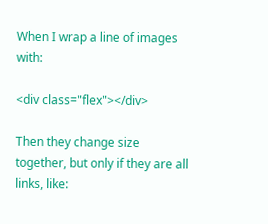When I wrap a line of images with:

<div class="flex"></div>

Then they change size together, but only if they are all links, like: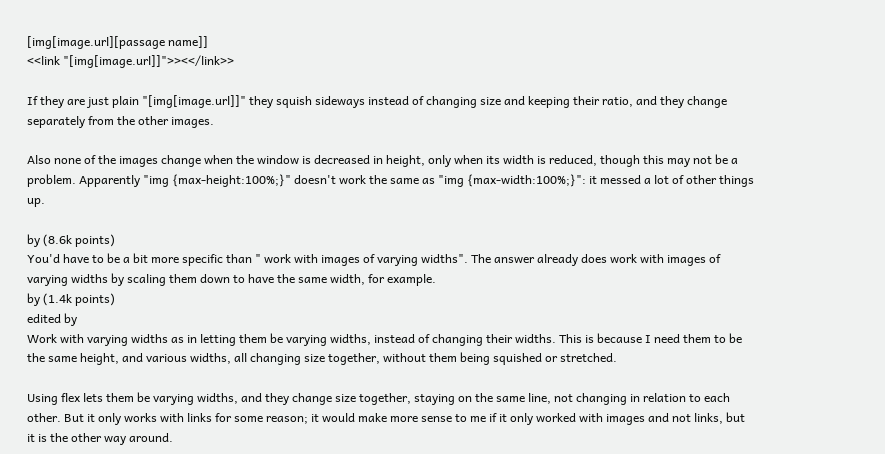[img[image.url][passage name]]
<<link "[img[image.url]]">><</link>>

If they are just plain "[img[image.url]]" they squish sideways instead of changing size and keeping their ratio, and they change separately from the other images.

Also none of the images change when the window is decreased in height, only when its width is reduced, though this may not be a problem. Apparently "img {max-height:100%;}" doesn't work the same as "img {max-width:100%;}": it messed a lot of other things up.

by (8.6k points)
You'd have to be a bit more specific than " work with images of varying widths". The answer already does work with images of varying widths by scaling them down to have the same width, for example.
by (1.4k points)
edited by
Work with varying widths as in letting them be varying widths, instead of changing their widths. This is because I need them to be the same height, and various widths, all changing size together, without them being squished or stretched.

Using flex lets them be varying widths, and they change size together, staying on the same line, not changing in relation to each other. But it only works with links for some reason; it would make more sense to me if it only worked with images and not links, but it is the other way around.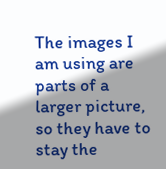The images I am using are parts of a larger picture, so they have to stay the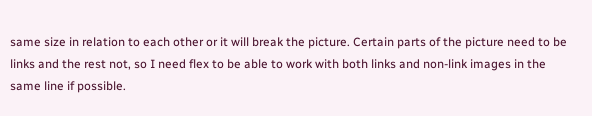same size in relation to each other or it will break the picture. Certain parts of the picture need to be links and the rest not, so I need flex to be able to work with both links and non-link images in the same line if possible.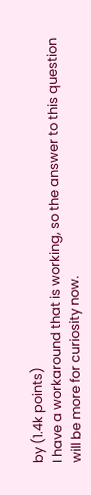by (1.4k points)
I have a workaround that is working, so the answer to this question will be more for curiosity now.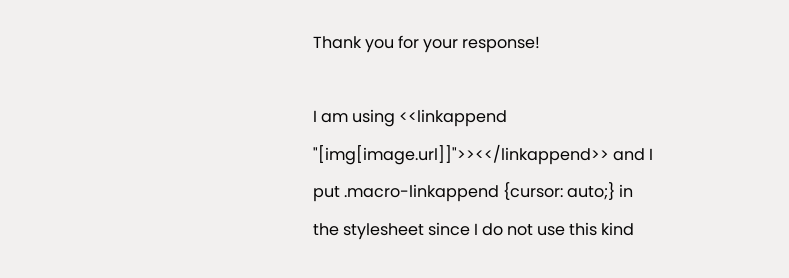Thank you for your response!

I am using <<linkappend "[img[image.url]]">><</linkappend>> and I put .macro-linkappend {cursor: auto;} in the stylesheet since I do not use this kind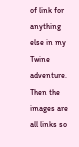of link for anything else in my Twine adventure. Then the images are all links so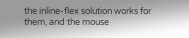the inline-flex solution works for them, and the mouse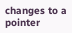changes to a pointer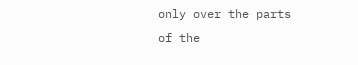only over the parts of the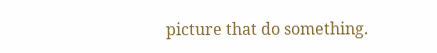picture that do something.